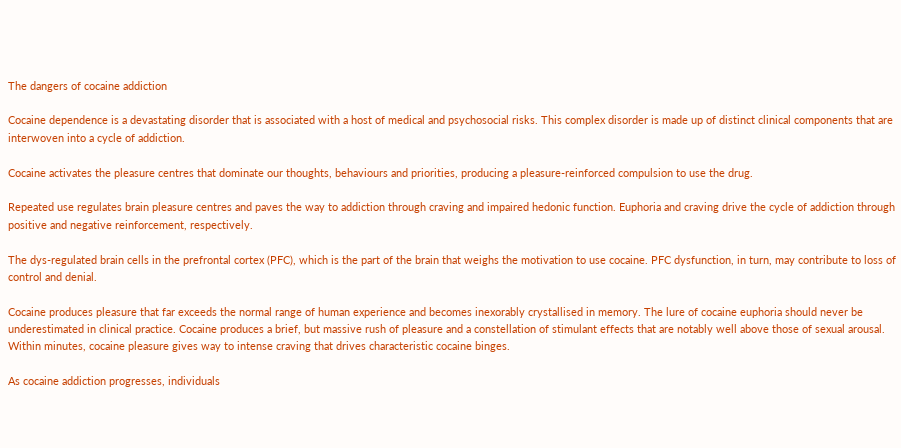The dangers of cocaine addiction

Cocaine dependence is a devastating disorder that is associated with a host of medical and psychosocial risks. This complex disorder is made up of distinct clinical components that are interwoven into a cycle of addiction.

Cocaine activates the pleasure centres that dominate our thoughts, behaviours and priorities, producing a pleasure-reinforced compulsion to use the drug.

Repeated use regulates brain pleasure centres and paves the way to addiction through craving and impaired hedonic function. Euphoria and craving drive the cycle of addiction through positive and negative reinforcement, respectively.

The dys-regulated brain cells in the prefrontal cortex (PFC), which is the part of the brain that weighs the motivation to use cocaine. PFC dysfunction, in turn, may contribute to loss of control and denial.

Cocaine produces pleasure that far exceeds the normal range of human experience and becomes inexorably crystallised in memory. The lure of cocaine euphoria should never be underestimated in clinical practice. Cocaine produces a brief, but massive rush of pleasure and a constellation of stimulant effects that are notably well above those of sexual arousal. Within minutes, cocaine pleasure gives way to intense craving that drives characteristic cocaine binges.

As cocaine addiction progresses, individuals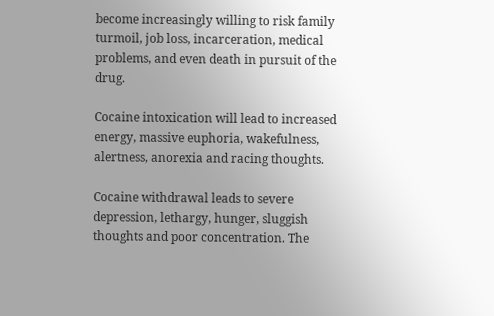become increasingly willing to risk family turmoil, job loss, incarceration, medical problems, and even death in pursuit of the drug.

Cocaine intoxication will lead to increased energy, massive euphoria, wakefulness, alertness, anorexia and racing thoughts.

Cocaine withdrawal leads to severe depression, lethargy, hunger, sluggish thoughts and poor concentration. The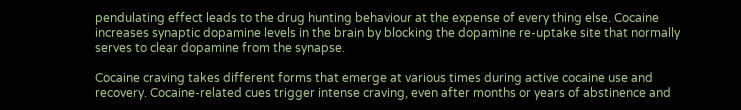pendulating effect leads to the drug hunting behaviour at the expense of every thing else. Cocaine increases synaptic dopamine levels in the brain by blocking the dopamine re-uptake site that normally serves to clear dopamine from the synapse.

Cocaine craving takes different forms that emerge at various times during active cocaine use and recovery. Cocaine-related cues trigger intense craving, even after months or years of abstinence and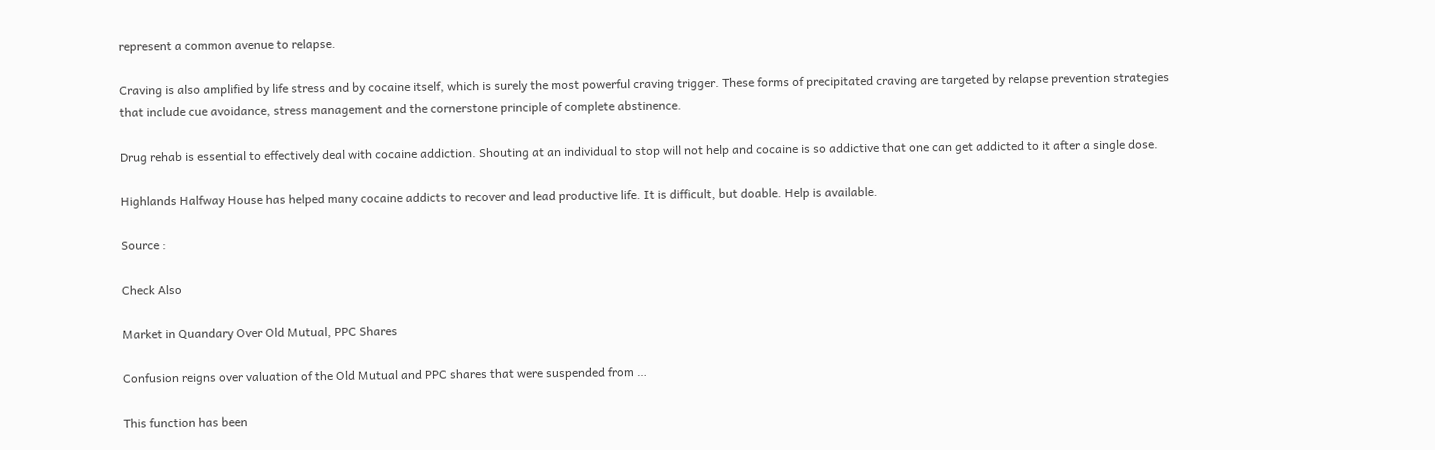represent a common avenue to relapse.

Craving is also amplified by life stress and by cocaine itself, which is surely the most powerful craving trigger. These forms of precipitated craving are targeted by relapse prevention strategies that include cue avoidance, stress management and the cornerstone principle of complete abstinence.

Drug rehab is essential to effectively deal with cocaine addiction. Shouting at an individual to stop will not help and cocaine is so addictive that one can get addicted to it after a single dose.

Highlands Halfway House has helped many cocaine addicts to recover and lead productive life. It is difficult, but doable. Help is available.

Source :

Check Also

Market in Quandary Over Old Mutual, PPC Shares

Confusion reigns over valuation of the Old Mutual and PPC shares that were suspended from …

This function has been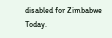disabled for Zimbabwe Today.